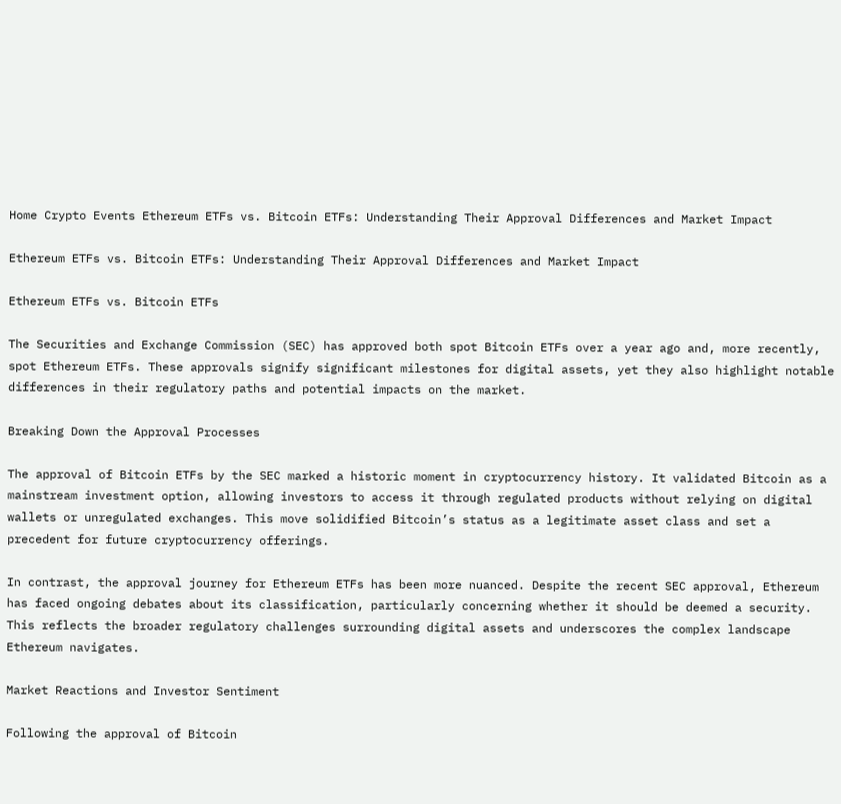Home Crypto Events Ethereum ETFs vs. Bitcoin ETFs: Understanding Their Approval Differences and Market Impact

Ethereum ETFs vs. Bitcoin ETFs: Understanding Their Approval Differences and Market Impact

Ethereum ETFs vs. Bitcoin ETFs

The Securities and Exchange Commission (SEC) has approved both spot Bitcoin ETFs over a year ago and, more recently, spot Ethereum ETFs. These approvals signify significant milestones for digital assets, yet they also highlight notable differences in their regulatory paths and potential impacts on the market.

Breaking Down the Approval Processes

The approval of Bitcoin ETFs by the SEC marked a historic moment in cryptocurrency history. It validated Bitcoin as a mainstream investment option, allowing investors to access it through regulated products without relying on digital wallets or unregulated exchanges. This move solidified Bitcoin’s status as a legitimate asset class and set a precedent for future cryptocurrency offerings.

In contrast, the approval journey for Ethereum ETFs has been more nuanced. Despite the recent SEC approval, Ethereum has faced ongoing debates about its classification, particularly concerning whether it should be deemed a security. This reflects the broader regulatory challenges surrounding digital assets and underscores the complex landscape Ethereum navigates.

Market Reactions and Investor Sentiment

Following the approval of Bitcoin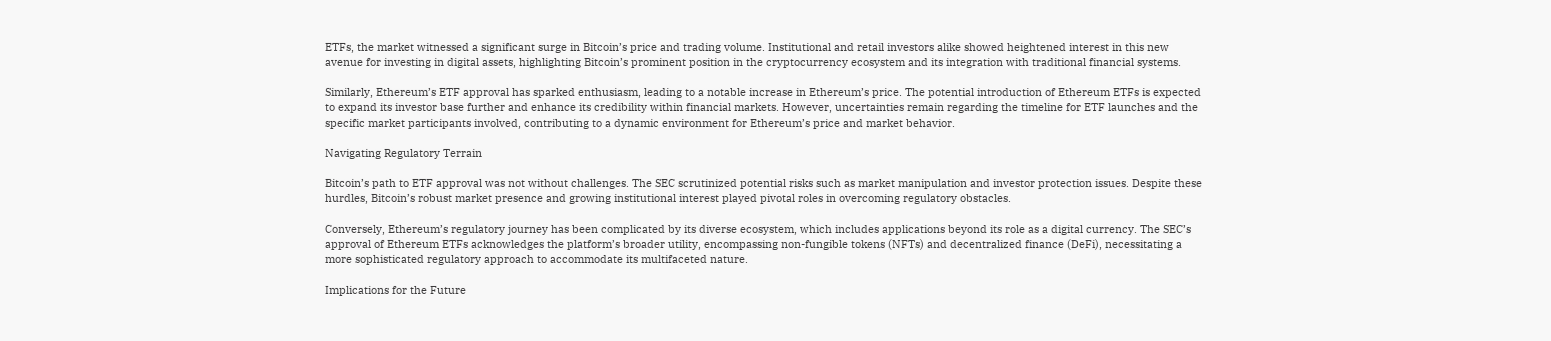ETFs, the market witnessed a significant surge in Bitcoin’s price and trading volume. Institutional and retail investors alike showed heightened interest in this new avenue for investing in digital assets, highlighting Bitcoin’s prominent position in the cryptocurrency ecosystem and its integration with traditional financial systems.

Similarly, Ethereum’s ETF approval has sparked enthusiasm, leading to a notable increase in Ethereum’s price. The potential introduction of Ethereum ETFs is expected to expand its investor base further and enhance its credibility within financial markets. However, uncertainties remain regarding the timeline for ETF launches and the specific market participants involved, contributing to a dynamic environment for Ethereum’s price and market behavior.

Navigating Regulatory Terrain

Bitcoin’s path to ETF approval was not without challenges. The SEC scrutinized potential risks such as market manipulation and investor protection issues. Despite these hurdles, Bitcoin’s robust market presence and growing institutional interest played pivotal roles in overcoming regulatory obstacles.

Conversely, Ethereum’s regulatory journey has been complicated by its diverse ecosystem, which includes applications beyond its role as a digital currency. The SEC’s approval of Ethereum ETFs acknowledges the platform’s broader utility, encompassing non-fungible tokens (NFTs) and decentralized finance (DeFi), necessitating a more sophisticated regulatory approach to accommodate its multifaceted nature.

Implications for the Future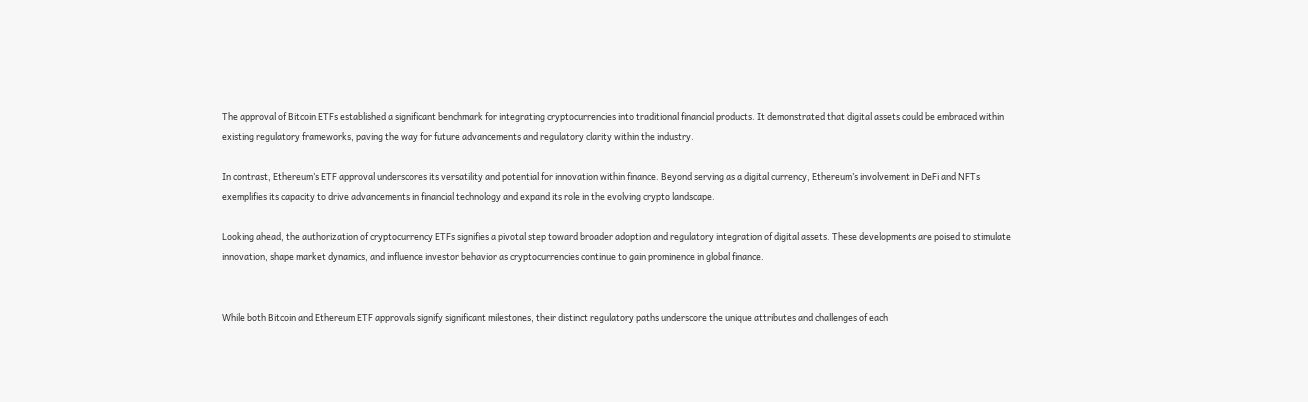The approval of Bitcoin ETFs established a significant benchmark for integrating cryptocurrencies into traditional financial products. It demonstrated that digital assets could be embraced within existing regulatory frameworks, paving the way for future advancements and regulatory clarity within the industry.

In contrast, Ethereum’s ETF approval underscores its versatility and potential for innovation within finance. Beyond serving as a digital currency, Ethereum’s involvement in DeFi and NFTs exemplifies its capacity to drive advancements in financial technology and expand its role in the evolving crypto landscape.

Looking ahead, the authorization of cryptocurrency ETFs signifies a pivotal step toward broader adoption and regulatory integration of digital assets. These developments are poised to stimulate innovation, shape market dynamics, and influence investor behavior as cryptocurrencies continue to gain prominence in global finance.


While both Bitcoin and Ethereum ETF approvals signify significant milestones, their distinct regulatory paths underscore the unique attributes and challenges of each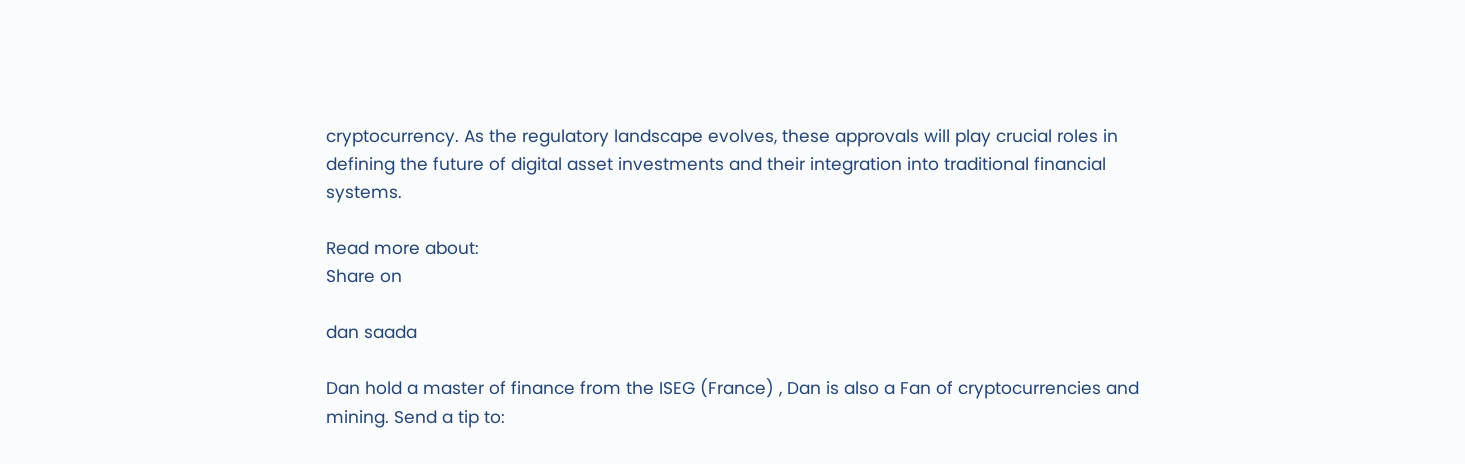cryptocurrency. As the regulatory landscape evolves, these approvals will play crucial roles in defining the future of digital asset investments and their integration into traditional financial systems.

Read more about:
Share on

dan saada

Dan hold a master of finance from the ISEG (France) , Dan is also a Fan of cryptocurrencies and mining. Send a tip to: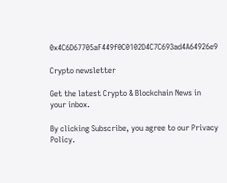0x4C6D67705aF449f0C0102D4C7C693ad4A64926e9

Crypto newsletter

Get the latest Crypto & Blockchain News in your inbox.

By clicking Subscribe, you agree to our Privacy Policy.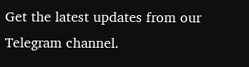Get the latest updates from our Telegram channel.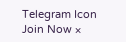Telegram Icon Join Now ×